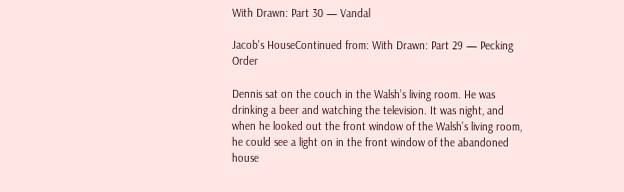With Drawn: Part 30 — Vandal

Jacob's HouseContinued from: With Drawn: Part 29 — Pecking Order

Dennis sat on the couch in the Walsh’s living room. He was drinking a beer and watching the television. It was night, and when he looked out the front window of the Walsh’s living room, he could see a light on in the front window of the abandoned house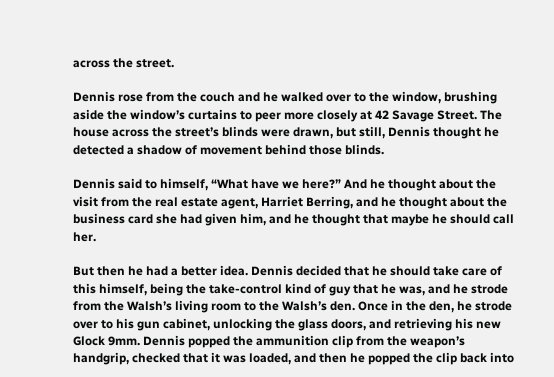across the street.

Dennis rose from the couch and he walked over to the window, brushing aside the window’s curtains to peer more closely at 42 Savage Street. The house across the street’s blinds were drawn, but still, Dennis thought he detected a shadow of movement behind those blinds.

Dennis said to himself, “What have we here?” And he thought about the visit from the real estate agent, Harriet Berring, and he thought about the business card she had given him, and he thought that maybe he should call her.

But then he had a better idea. Dennis decided that he should take care of this himself, being the take-control kind of guy that he was, and he strode from the Walsh’s living room to the Walsh’s den. Once in the den, he strode over to his gun cabinet, unlocking the glass doors, and retrieving his new Glock 9mm. Dennis popped the ammunition clip from the weapon’s handgrip, checked that it was loaded, and then he popped the clip back into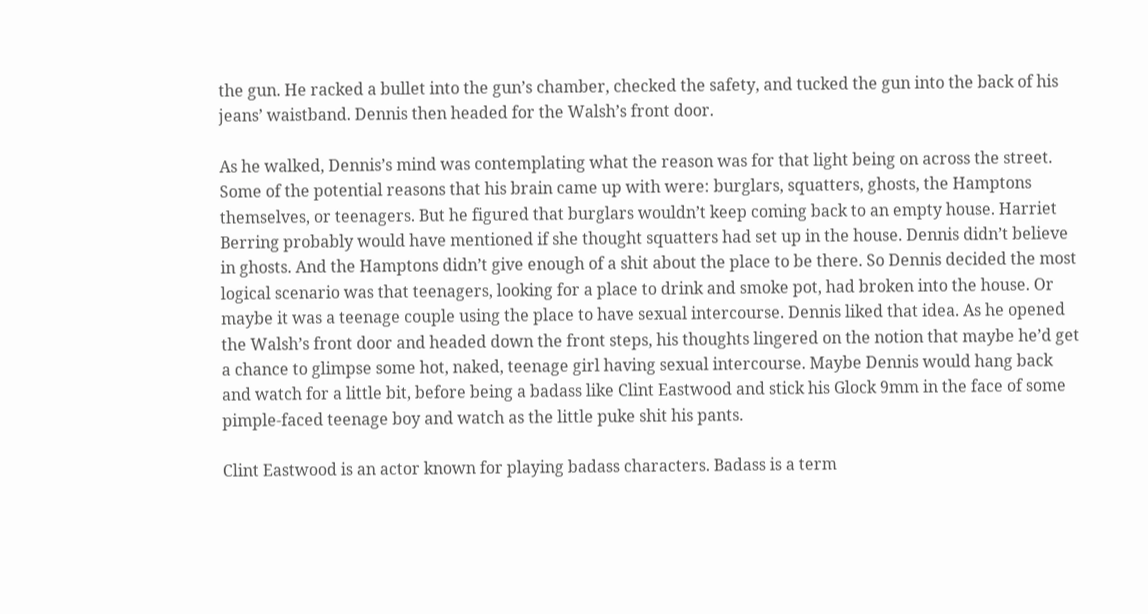the gun. He racked a bullet into the gun’s chamber, checked the safety, and tucked the gun into the back of his jeans’ waistband. Dennis then headed for the Walsh’s front door.

As he walked, Dennis’s mind was contemplating what the reason was for that light being on across the street. Some of the potential reasons that his brain came up with were: burglars, squatters, ghosts, the Hamptons themselves, or teenagers. But he figured that burglars wouldn’t keep coming back to an empty house. Harriet Berring probably would have mentioned if she thought squatters had set up in the house. Dennis didn’t believe in ghosts. And the Hamptons didn’t give enough of a shit about the place to be there. So Dennis decided the most logical scenario was that teenagers, looking for a place to drink and smoke pot, had broken into the house. Or maybe it was a teenage couple using the place to have sexual intercourse. Dennis liked that idea. As he opened the Walsh’s front door and headed down the front steps, his thoughts lingered on the notion that maybe he’d get a chance to glimpse some hot, naked, teenage girl having sexual intercourse. Maybe Dennis would hang back and watch for a little bit, before being a badass like Clint Eastwood and stick his Glock 9mm in the face of some pimple-faced teenage boy and watch as the little puke shit his pants.

Clint Eastwood is an actor known for playing badass characters. Badass is a term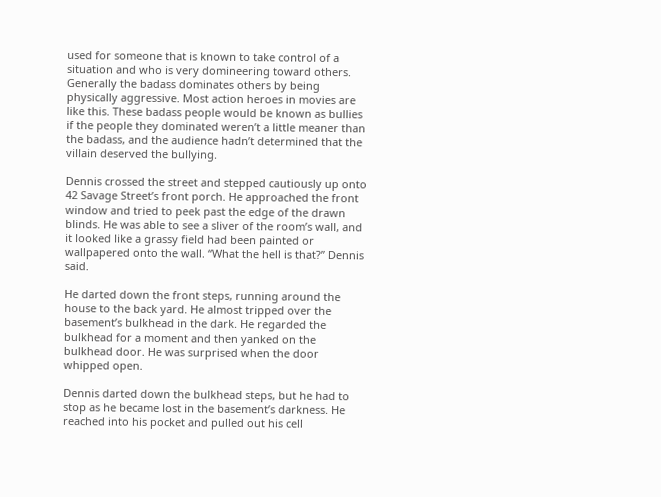used for someone that is known to take control of a situation and who is very domineering toward others. Generally the badass dominates others by being physically aggressive. Most action heroes in movies are like this. These badass people would be known as bullies if the people they dominated weren’t a little meaner than the badass, and the audience hadn’t determined that the villain deserved the bullying.

Dennis crossed the street and stepped cautiously up onto 42 Savage Street’s front porch. He approached the front window and tried to peek past the edge of the drawn blinds. He was able to see a sliver of the room’s wall, and it looked like a grassy field had been painted or wallpapered onto the wall. “What the hell is that?” Dennis said.

He darted down the front steps, running around the house to the back yard. He almost tripped over the basement’s bulkhead in the dark. He regarded the bulkhead for a moment and then yanked on the bulkhead door. He was surprised when the door whipped open.

Dennis darted down the bulkhead steps, but he had to stop as he became lost in the basement’s darkness. He reached into his pocket and pulled out his cell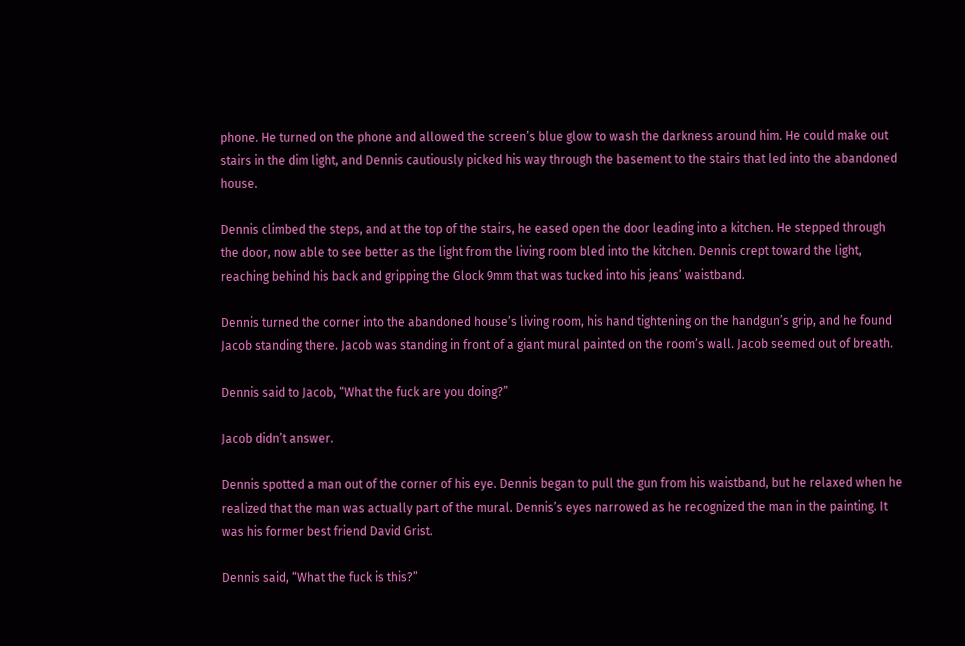phone. He turned on the phone and allowed the screen’s blue glow to wash the darkness around him. He could make out stairs in the dim light, and Dennis cautiously picked his way through the basement to the stairs that led into the abandoned house.

Dennis climbed the steps, and at the top of the stairs, he eased open the door leading into a kitchen. He stepped through the door, now able to see better as the light from the living room bled into the kitchen. Dennis crept toward the light, reaching behind his back and gripping the Glock 9mm that was tucked into his jeans’ waistband.

Dennis turned the corner into the abandoned house’s living room, his hand tightening on the handgun’s grip, and he found Jacob standing there. Jacob was standing in front of a giant mural painted on the room’s wall. Jacob seemed out of breath.

Dennis said to Jacob, “What the fuck are you doing?”

Jacob didn’t answer.

Dennis spotted a man out of the corner of his eye. Dennis began to pull the gun from his waistband, but he relaxed when he realized that the man was actually part of the mural. Dennis’s eyes narrowed as he recognized the man in the painting. It was his former best friend David Grist.

Dennis said, “What the fuck is this?”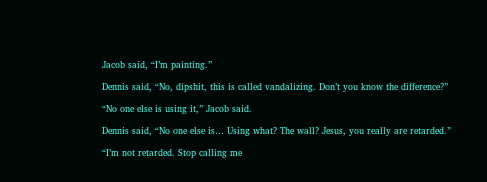Jacob said, “I’m painting.”

Dennis said, “No, dipshit, this is called vandalizing. Don’t you know the difference?”

“No one else is using it,” Jacob said.

Dennis said, “No one else is… Using what? The wall? Jesus, you really are retarded.”

“I’m not retarded. Stop calling me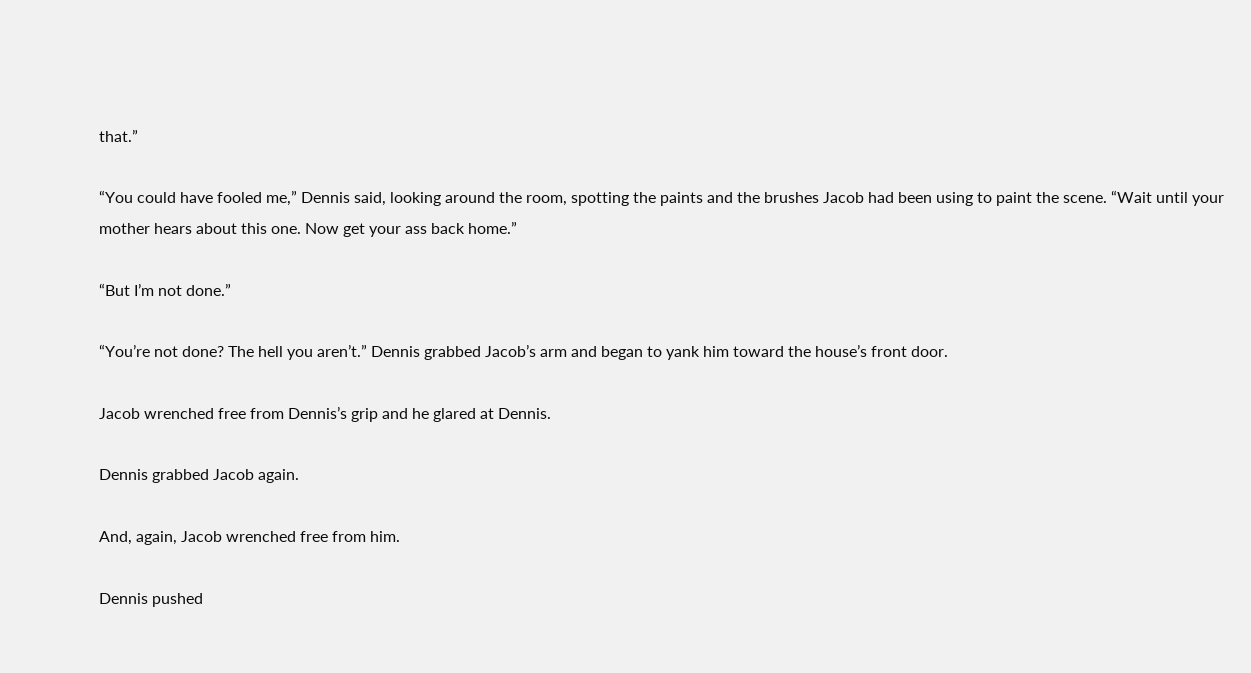that.”

“You could have fooled me,” Dennis said, looking around the room, spotting the paints and the brushes Jacob had been using to paint the scene. “Wait until your mother hears about this one. Now get your ass back home.”

“But I’m not done.”

“You’re not done? The hell you aren’t.” Dennis grabbed Jacob’s arm and began to yank him toward the house’s front door.

Jacob wrenched free from Dennis’s grip and he glared at Dennis.

Dennis grabbed Jacob again.

And, again, Jacob wrenched free from him.

Dennis pushed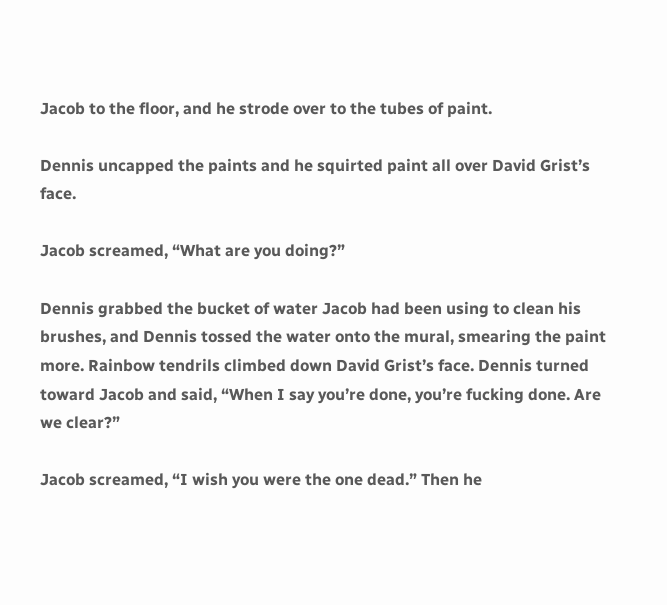Jacob to the floor, and he strode over to the tubes of paint.

Dennis uncapped the paints and he squirted paint all over David Grist’s face.

Jacob screamed, “What are you doing?”

Dennis grabbed the bucket of water Jacob had been using to clean his brushes, and Dennis tossed the water onto the mural, smearing the paint more. Rainbow tendrils climbed down David Grist’s face. Dennis turned toward Jacob and said, “When I say you’re done, you’re fucking done. Are we clear?”

Jacob screamed, “I wish you were the one dead.” Then he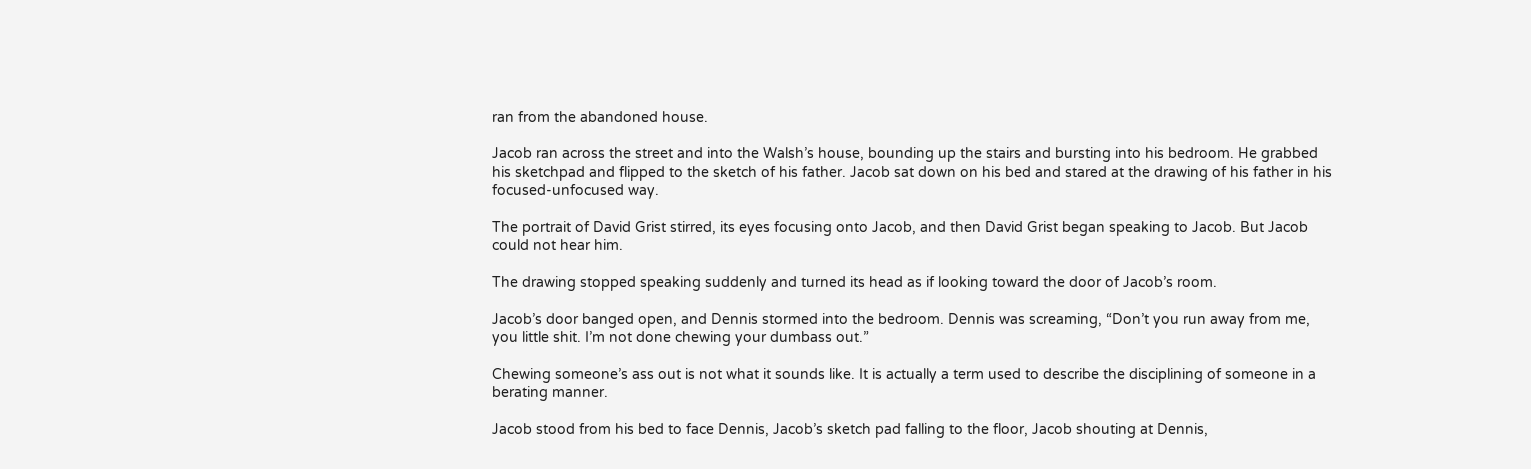ran from the abandoned house.

Jacob ran across the street and into the Walsh’s house, bounding up the stairs and bursting into his bedroom. He grabbed his sketchpad and flipped to the sketch of his father. Jacob sat down on his bed and stared at the drawing of his father in his focused-unfocused way.

The portrait of David Grist stirred, its eyes focusing onto Jacob, and then David Grist began speaking to Jacob. But Jacob could not hear him.

The drawing stopped speaking suddenly and turned its head as if looking toward the door of Jacob’s room.

Jacob’s door banged open, and Dennis stormed into the bedroom. Dennis was screaming, “Don’t you run away from me, you little shit. I’m not done chewing your dumbass out.”

Chewing someone’s ass out is not what it sounds like. It is actually a term used to describe the disciplining of someone in a berating manner.

Jacob stood from his bed to face Dennis, Jacob’s sketch pad falling to the floor, Jacob shouting at Dennis,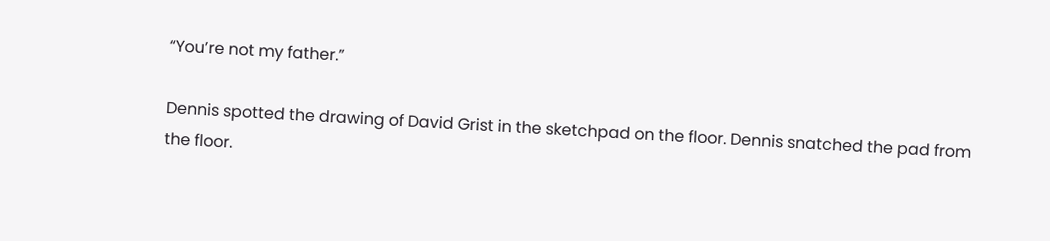“You’re not my father.”

Dennis spotted the drawing of David Grist in the sketchpad on the floor. Dennis snatched the pad from the floor.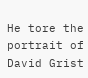He tore the portrait of David Grist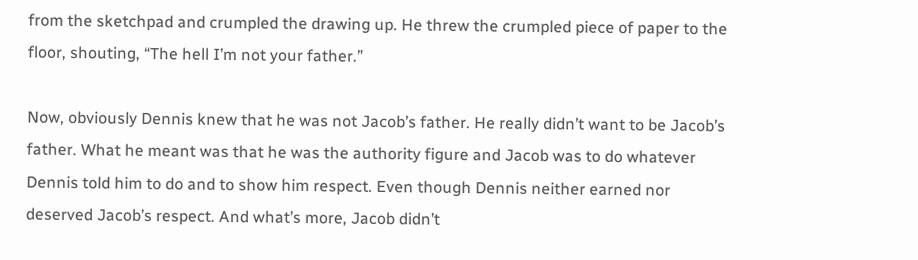from the sketchpad and crumpled the drawing up. He threw the crumpled piece of paper to the floor, shouting, “The hell I’m not your father.”

Now, obviously Dennis knew that he was not Jacob’s father. He really didn’t want to be Jacob’s father. What he meant was that he was the authority figure and Jacob was to do whatever Dennis told him to do and to show him respect. Even though Dennis neither earned nor deserved Jacob’s respect. And what’s more, Jacob didn’t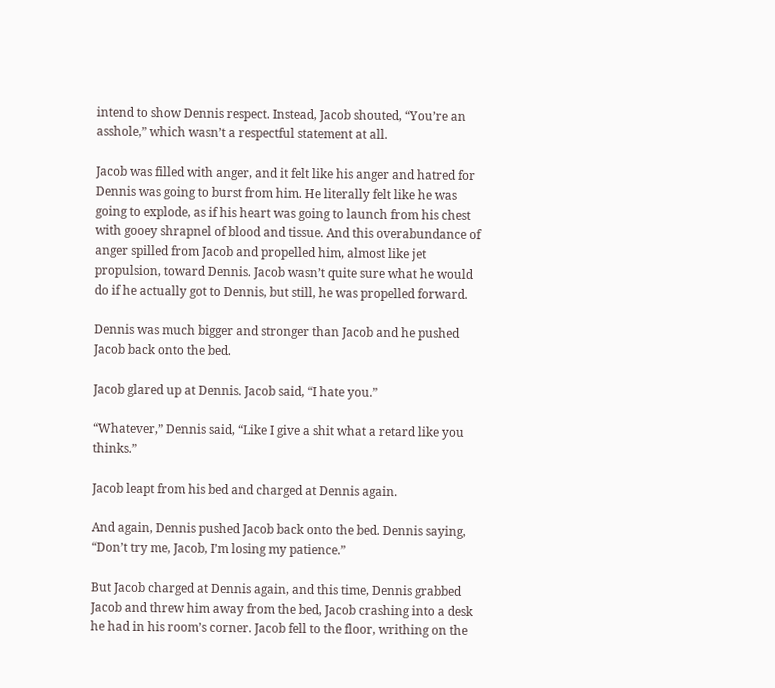intend to show Dennis respect. Instead, Jacob shouted, “You’re an asshole,” which wasn’t a respectful statement at all.

Jacob was filled with anger, and it felt like his anger and hatred for Dennis was going to burst from him. He literally felt like he was going to explode, as if his heart was going to launch from his chest with gooey shrapnel of blood and tissue. And this overabundance of anger spilled from Jacob and propelled him, almost like jet propulsion, toward Dennis. Jacob wasn’t quite sure what he would do if he actually got to Dennis, but still, he was propelled forward.

Dennis was much bigger and stronger than Jacob and he pushed Jacob back onto the bed.

Jacob glared up at Dennis. Jacob said, “I hate you.”

“Whatever,” Dennis said, “Like I give a shit what a retard like you thinks.”

Jacob leapt from his bed and charged at Dennis again.

And again, Dennis pushed Jacob back onto the bed. Dennis saying, “Don’t try me, Jacob, I’m losing my patience.”

But Jacob charged at Dennis again, and this time, Dennis grabbed Jacob and threw him away from the bed, Jacob crashing into a desk he had in his room’s corner. Jacob fell to the floor, writhing on the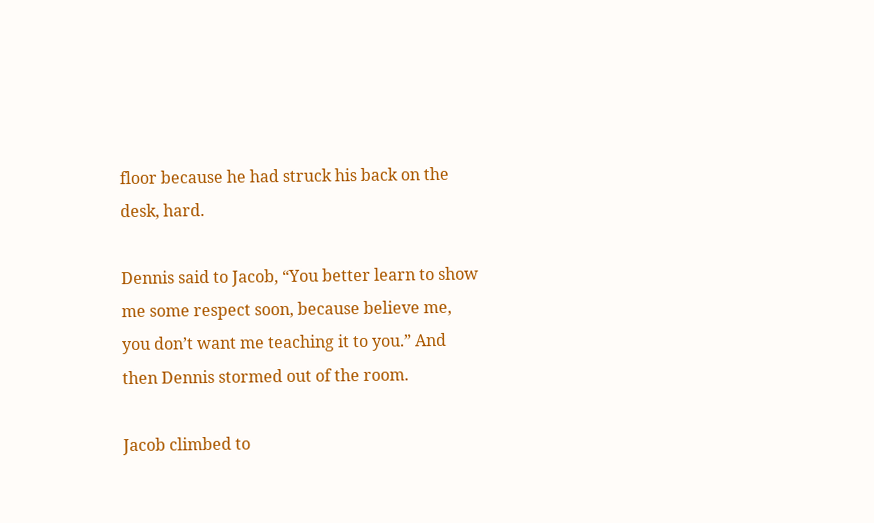floor because he had struck his back on the desk, hard.

Dennis said to Jacob, “You better learn to show me some respect soon, because believe me, you don’t want me teaching it to you.” And then Dennis stormed out of the room.

Jacob climbed to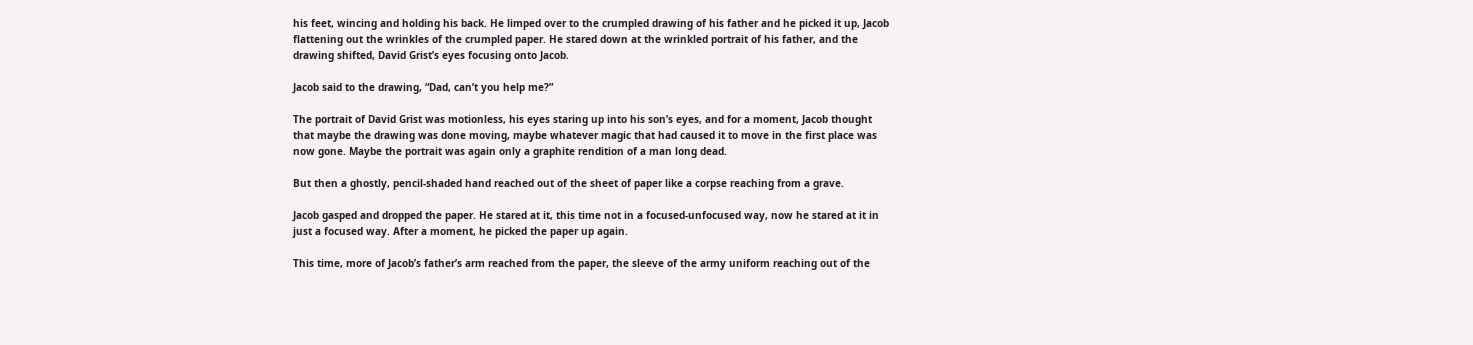his feet, wincing and holding his back. He limped over to the crumpled drawing of his father and he picked it up, Jacob flattening out the wrinkles of the crumpled paper. He stared down at the wrinkled portrait of his father, and the drawing shifted, David Grist’s eyes focusing onto Jacob.

Jacob said to the drawing, “Dad, can’t you help me?”

The portrait of David Grist was motionless, his eyes staring up into his son’s eyes, and for a moment, Jacob thought that maybe the drawing was done moving, maybe whatever magic that had caused it to move in the first place was now gone. Maybe the portrait was again only a graphite rendition of a man long dead.

But then a ghostly, pencil-shaded hand reached out of the sheet of paper like a corpse reaching from a grave.

Jacob gasped and dropped the paper. He stared at it, this time not in a focused-unfocused way, now he stared at it in just a focused way. After a moment, he picked the paper up again.

This time, more of Jacob’s father’s arm reached from the paper, the sleeve of the army uniform reaching out of the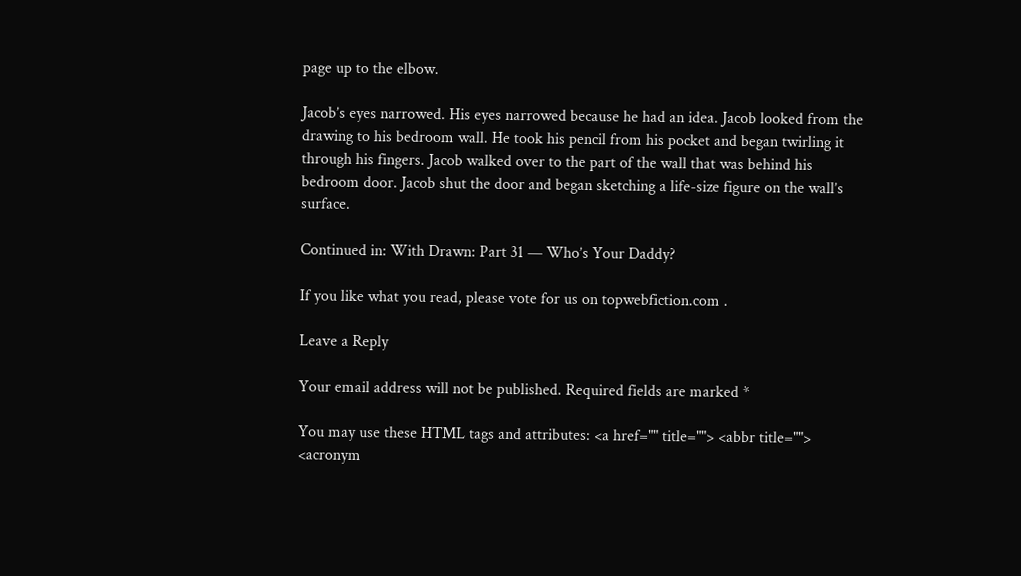page up to the elbow.

Jacob’s eyes narrowed. His eyes narrowed because he had an idea. Jacob looked from the drawing to his bedroom wall. He took his pencil from his pocket and began twirling it through his fingers. Jacob walked over to the part of the wall that was behind his bedroom door. Jacob shut the door and began sketching a life-size figure on the wall’s surface.

Continued in: With Drawn: Part 31 — Who’s Your Daddy?

If you like what you read, please vote for us on topwebfiction.com .

Leave a Reply

Your email address will not be published. Required fields are marked *

You may use these HTML tags and attributes: <a href="" title=""> <abbr title=""> <acronym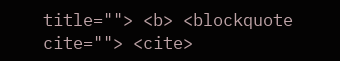title=""> <b> <blockquote cite=""> <cite>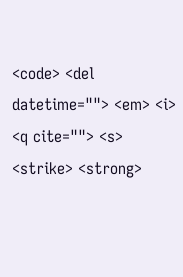<code> <del datetime=""> <em> <i> <q cite=""> <s> <strike> <strong>